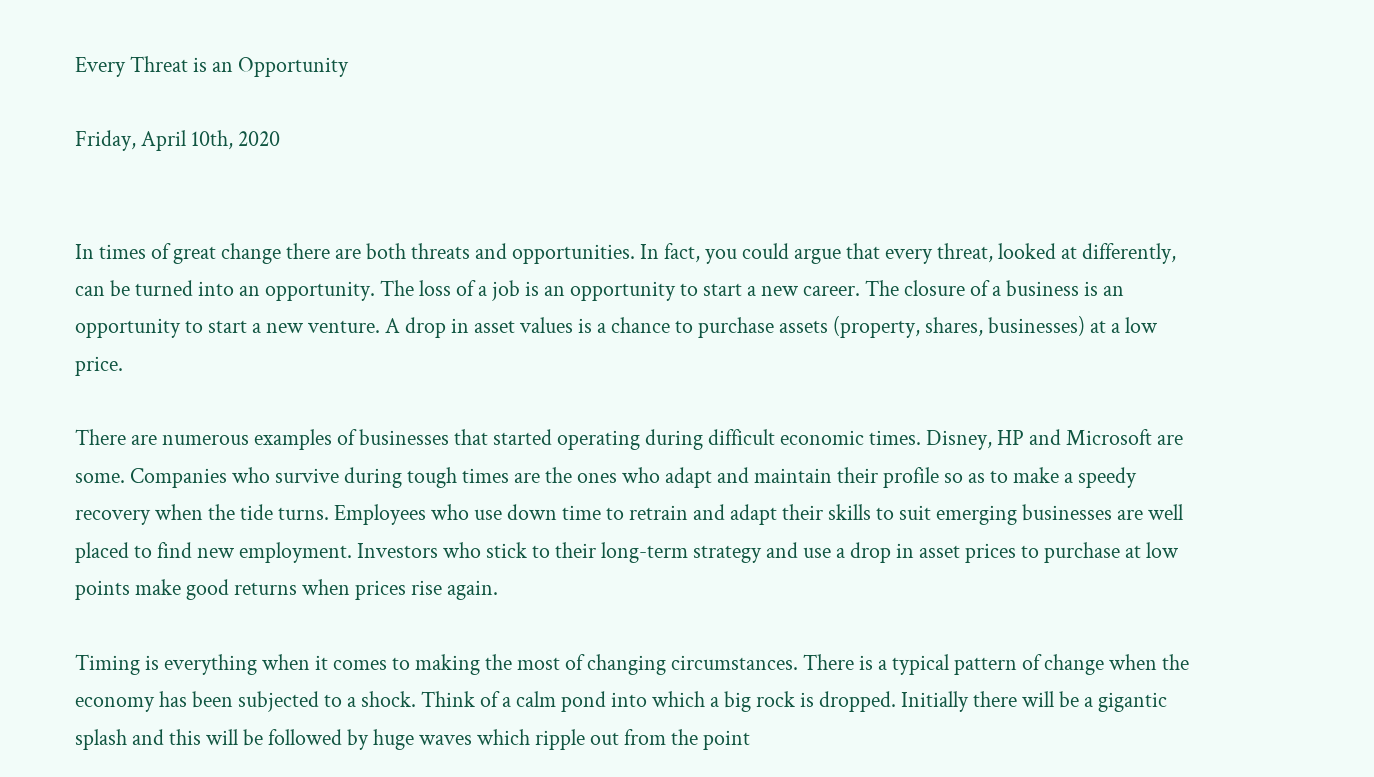Every Threat is an Opportunity

Friday, April 10th, 2020


In times of great change there are both threats and opportunities. In fact, you could argue that every threat, looked at differently, can be turned into an opportunity. The loss of a job is an opportunity to start a new career. The closure of a business is an opportunity to start a new venture. A drop in asset values is a chance to purchase assets (property, shares, businesses) at a low price.

There are numerous examples of businesses that started operating during difficult economic times. Disney, HP and Microsoft are some. Companies who survive during tough times are the ones who adapt and maintain their profile so as to make a speedy recovery when the tide turns. Employees who use down time to retrain and adapt their skills to suit emerging businesses are well placed to find new employment. Investors who stick to their long-term strategy and use a drop in asset prices to purchase at low points make good returns when prices rise again.

Timing is everything when it comes to making the most of changing circumstances. There is a typical pattern of change when the economy has been subjected to a shock. Think of a calm pond into which a big rock is dropped. Initially there will be a gigantic splash and this will be followed by huge waves which ripple out from the point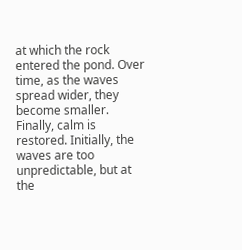at which the rock entered the pond. Over time, as the waves spread wider, they become smaller. Finally, calm is restored. Initially, the waves are too unpredictable, but at the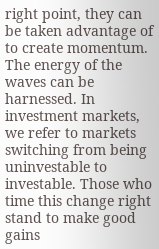right point, they can be taken advantage of to create momentum. The energy of the waves can be harnessed. In investment markets, we refer to markets switching from being uninvestable to investable. Those who time this change right stand to make good gains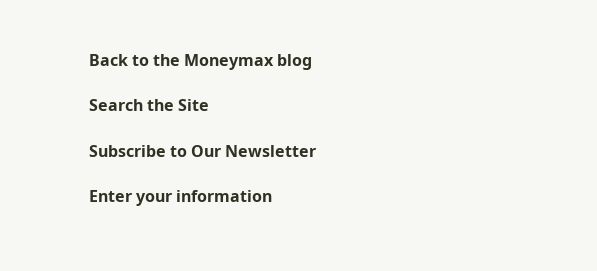Back to the Moneymax blog

Search the Site

Subscribe to Our Newsletter

Enter your information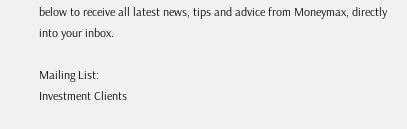below to receive all latest news, tips and advice from Moneymax, directly into your inbox.

Mailing List:
Investment Clients